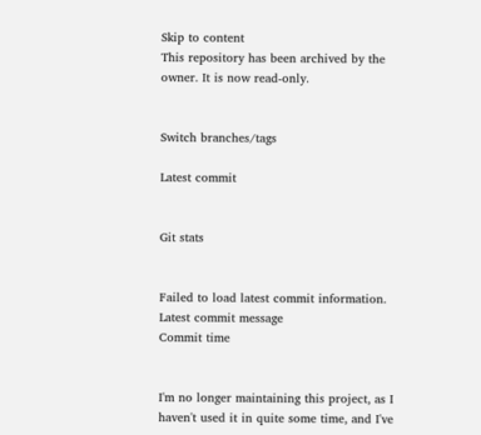Skip to content
This repository has been archived by the owner. It is now read-only.


Switch branches/tags

Latest commit


Git stats


Failed to load latest commit information.
Latest commit message
Commit time


I'm no longer maintaining this project, as I haven't used it in quite some time, and I've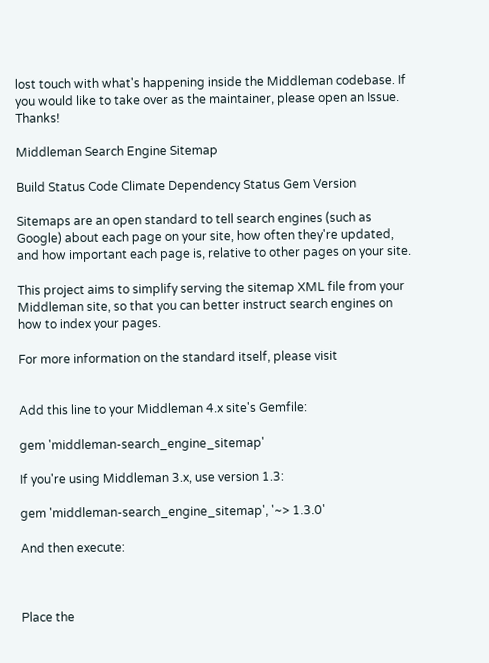lost touch with what's happening inside the Middleman codebase. If you would like to take over as the maintainer, please open an Issue. Thanks!

Middleman Search Engine Sitemap

Build Status Code Climate Dependency Status Gem Version

Sitemaps are an open standard to tell search engines (such as Google) about each page on your site, how often they're updated, and how important each page is, relative to other pages on your site.

This project aims to simplify serving the sitemap XML file from your Middleman site, so that you can better instruct search engines on how to index your pages.

For more information on the standard itself, please visit


Add this line to your Middleman 4.x site's Gemfile:

gem 'middleman-search_engine_sitemap'

If you're using Middleman 3.x, use version 1.3:

gem 'middleman-search_engine_sitemap', '~> 1.3.0'

And then execute:



Place the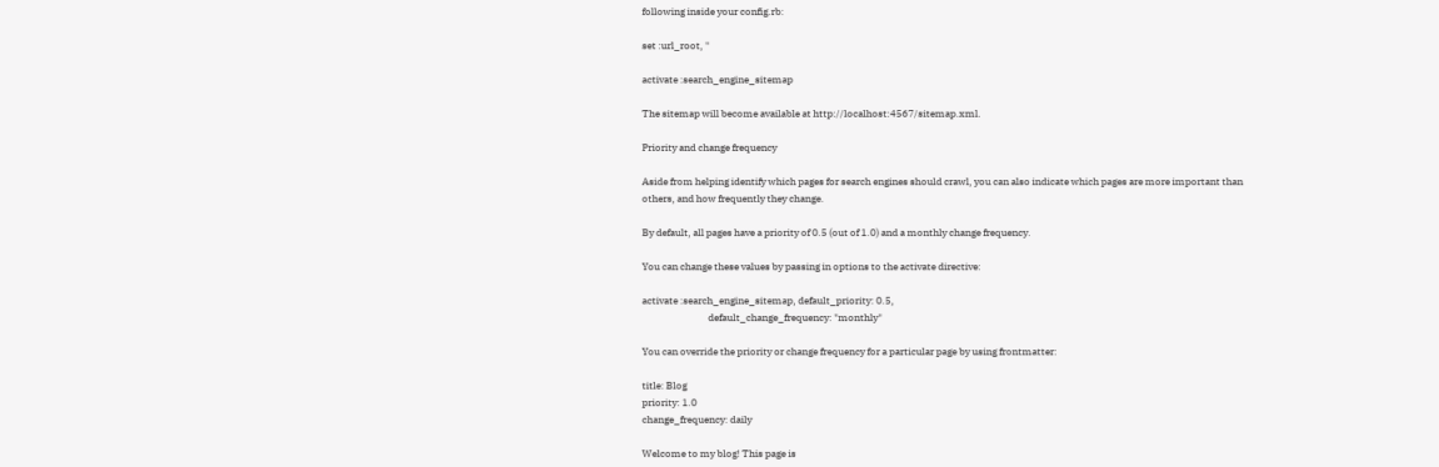following inside your config.rb:

set :url_root, ''

activate :search_engine_sitemap

The sitemap will become available at http://localhost:4567/sitemap.xml.

Priority and change frequency

Aside from helping identify which pages for search engines should crawl, you can also indicate which pages are more important than others, and how frequently they change.

By default, all pages have a priority of 0.5 (out of 1.0) and a monthly change frequency.

You can change these values by passing in options to the activate directive:

activate :search_engine_sitemap, default_priority: 0.5,
                                 default_change_frequency: "monthly"

You can override the priority or change frequency for a particular page by using frontmatter:

title: Blog
priority: 1.0
change_frequency: daily

Welcome to my blog! This page is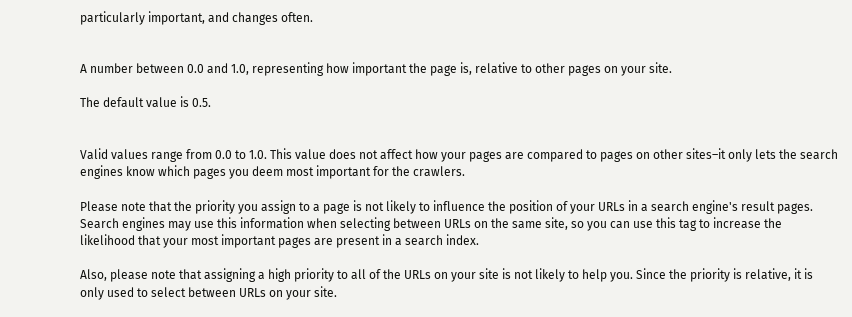particularly important, and changes often.


A number between 0.0 and 1.0, representing how important the page is, relative to other pages on your site.

The default value is 0.5.


Valid values range from 0.0 to 1.0. This value does not affect how your pages are compared to pages on other sites–it only lets the search engines know which pages you deem most important for the crawlers.

Please note that the priority you assign to a page is not likely to influence the position of your URLs in a search engine's result pages. Search engines may use this information when selecting between URLs on the same site, so you can use this tag to increase the likelihood that your most important pages are present in a search index.

Also, please note that assigning a high priority to all of the URLs on your site is not likely to help you. Since the priority is relative, it is only used to select between URLs on your site.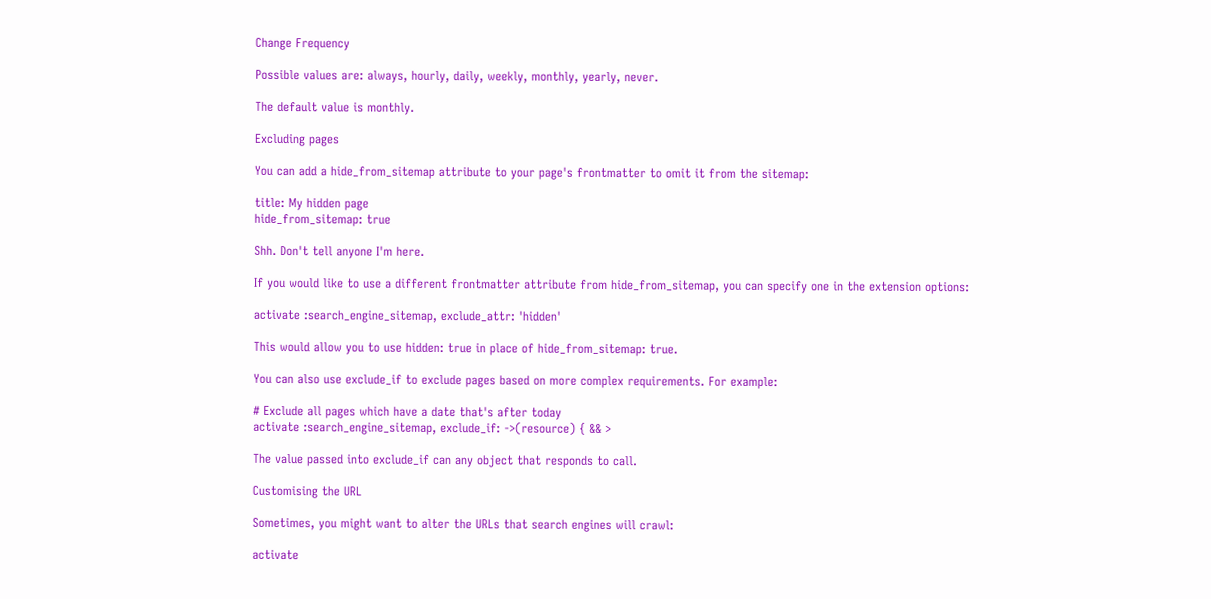Change Frequency

Possible values are: always, hourly, daily, weekly, monthly, yearly, never.

The default value is monthly.

Excluding pages

You can add a hide_from_sitemap attribute to your page's frontmatter to omit it from the sitemap:

title: My hidden page
hide_from_sitemap: true

Shh. Don't tell anyone I'm here.

If you would like to use a different frontmatter attribute from hide_from_sitemap, you can specify one in the extension options:

activate :search_engine_sitemap, exclude_attr: 'hidden'

This would allow you to use hidden: true in place of hide_from_sitemap: true.

You can also use exclude_if to exclude pages based on more complex requirements. For example:

# Exclude all pages which have a date that's after today
activate :search_engine_sitemap, exclude_if: ->(resource) { && >

The value passed into exclude_if can any object that responds to call.

Customising the URL

Sometimes, you might want to alter the URLs that search engines will crawl:

activate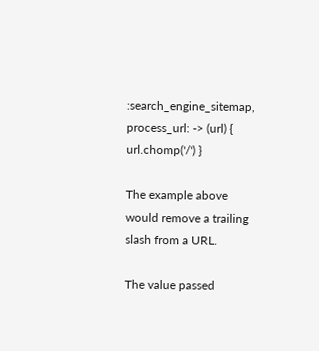:search_engine_sitemap, process_url: -> (url) { url.chomp('/') }

The example above would remove a trailing slash from a URL.

The value passed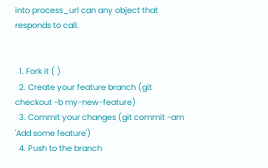into process_url can any object that responds to call.


  1. Fork it ( )
  2. Create your feature branch (git checkout -b my-new-feature)
  3. Commit your changes (git commit -am 'Add some feature')
  4. Push to the branch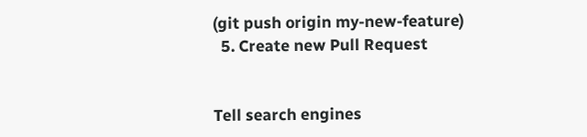(git push origin my-new-feature)
  5. Create new Pull Request


Tell search engines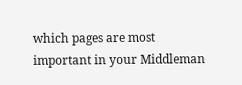which pages are most important in your Middleman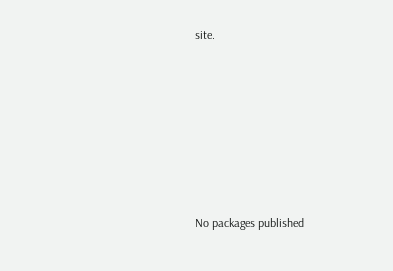site.







No packages published